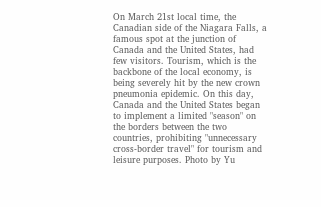On March 21st local time, the Canadian side of the Niagara Falls, a famous spot at the junction of Canada and the United States, had few visitors. Tourism, which is the backbone of the local economy, is being severely hit by the new crown pneumonia epidemic. On this day, Canada and the United States began to implement a limited "season" on the borders between the two countries, prohibiting "unnecessary cross-border travel" for tourism and leisure purposes. Photo by Yu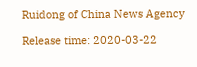Ruidong of China News Agency

Release time: 2020-03-22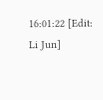16:01:22 [Edit: Li Jun]